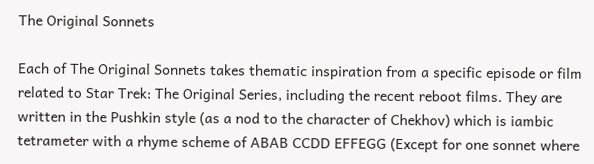The Original Sonnets

Each of The Original Sonnets takes thematic inspiration from a specific episode or film related to Star Trek: The Original Series, including the recent reboot films. They are written in the Pushkin style (as a nod to the character of Chekhov) which is iambic tetrameter with a rhyme scheme of ABAB CCDD EFFEGG (Except for one sonnet where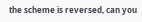the scheme is reversed, can you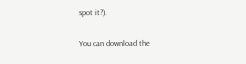spot it?).

You can download the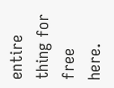entire thing for free here.